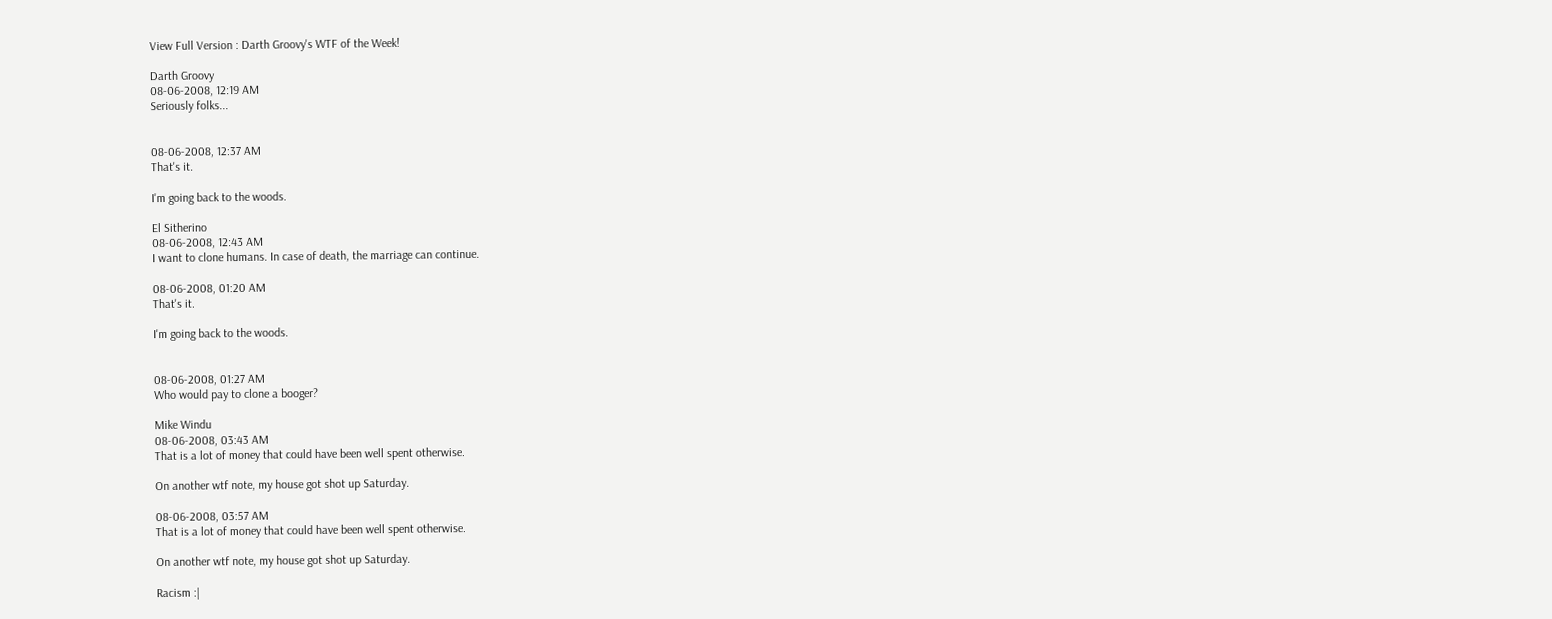View Full Version : Darth Groovy's WTF of the Week!

Darth Groovy
08-06-2008, 12:19 AM
Seriously folks...


08-06-2008, 12:37 AM
That's it.

I'm going back to the woods.

El Sitherino
08-06-2008, 12:43 AM
I want to clone humans. In case of death, the marriage can continue.

08-06-2008, 01:20 AM
That's it.

I'm going back to the woods.


08-06-2008, 01:27 AM
Who would pay to clone a booger?

Mike Windu
08-06-2008, 03:43 AM
That is a lot of money that could have been well spent otherwise.

On another wtf note, my house got shot up Saturday.

08-06-2008, 03:57 AM
That is a lot of money that could have been well spent otherwise.

On another wtf note, my house got shot up Saturday.

Racism :|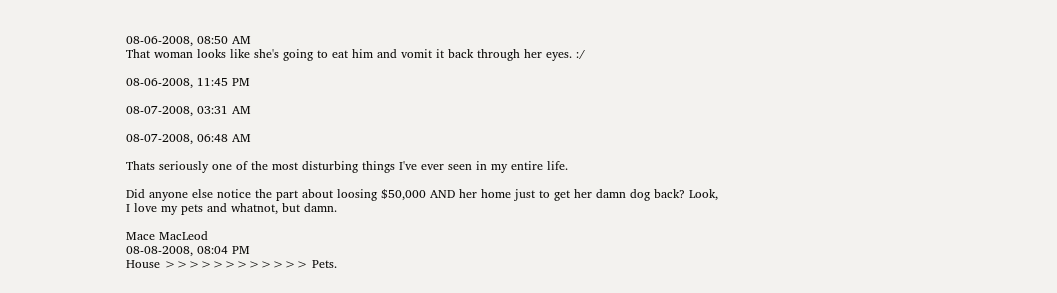08-06-2008, 08:50 AM
That woman looks like she's going to eat him and vomit it back through her eyes. :/

08-06-2008, 11:45 PM

08-07-2008, 03:31 AM

08-07-2008, 06:48 AM

Thats seriously one of the most disturbing things I've ever seen in my entire life.

Did anyone else notice the part about loosing $50,000 AND her home just to get her damn dog back? Look, I love my pets and whatnot, but damn.

Mace MacLeod
08-08-2008, 08:04 PM
House >>>>>>>>>>>> Pets.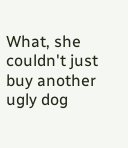What, she couldn't just buy another ugly dog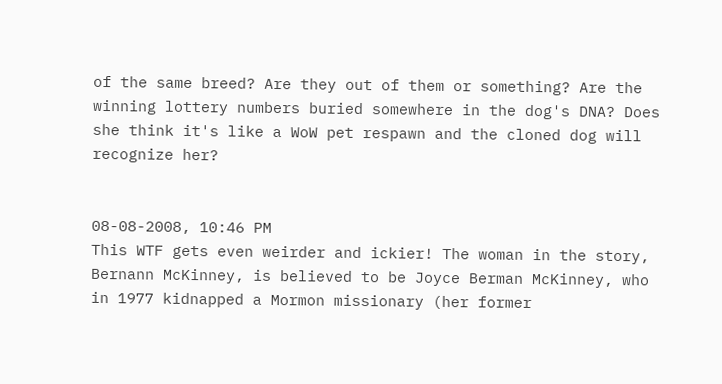of the same breed? Are they out of them or something? Are the winning lottery numbers buried somewhere in the dog's DNA? Does she think it's like a WoW pet respawn and the cloned dog will recognize her?


08-08-2008, 10:46 PM
This WTF gets even weirder and ickier! The woman in the story, Bernann McKinney, is believed to be Joyce Berman McKinney, who in 1977 kidnapped a Mormon missionary (her former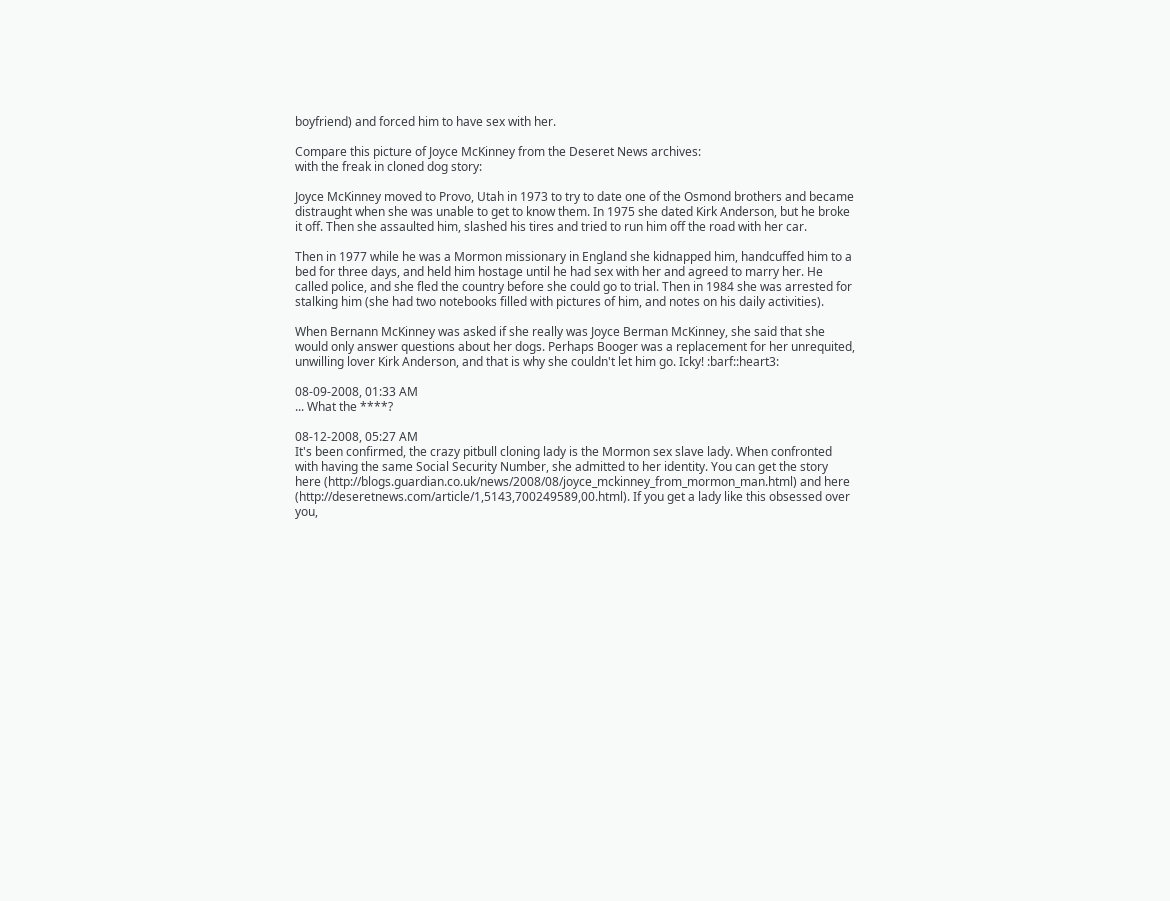boyfriend) and forced him to have sex with her.

Compare this picture of Joyce McKinney from the Deseret News archives:
with the freak in cloned dog story:

Joyce McKinney moved to Provo, Utah in 1973 to try to date one of the Osmond brothers and became distraught when she was unable to get to know them. In 1975 she dated Kirk Anderson, but he broke it off. Then she assaulted him, slashed his tires and tried to run him off the road with her car.

Then in 1977 while he was a Mormon missionary in England she kidnapped him, handcuffed him to a bed for three days, and held him hostage until he had sex with her and agreed to marry her. He called police, and she fled the country before she could go to trial. Then in 1984 she was arrested for stalking him (she had two notebooks filled with pictures of him, and notes on his daily activities).

When Bernann McKinney was asked if she really was Joyce Berman McKinney, she said that she would only answer questions about her dogs. Perhaps Booger was a replacement for her unrequited, unwilling lover Kirk Anderson, and that is why she couldn't let him go. Icky! :barf::heart3:

08-09-2008, 01:33 AM
... What the ****?

08-12-2008, 05:27 AM
It's been confirmed, the crazy pitbull cloning lady is the Mormon sex slave lady. When confronted with having the same Social Security Number, she admitted to her identity. You can get the story here (http://blogs.guardian.co.uk/news/2008/08/joyce_mckinney_from_mormon_man.html) and here (http://deseretnews.com/article/1,5143,700249589,00.html). If you get a lady like this obsessed over you,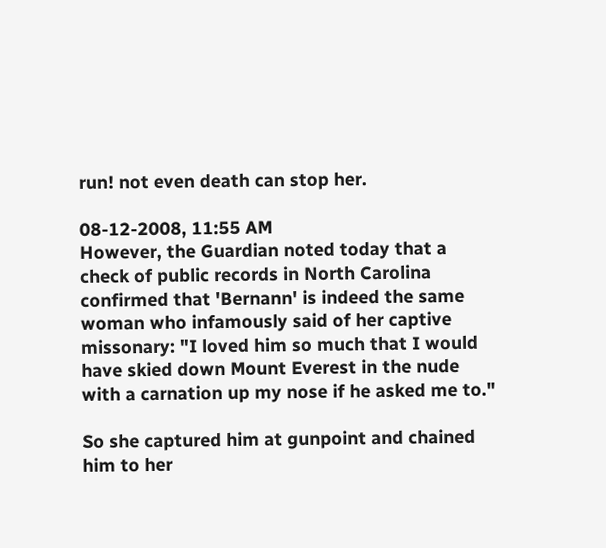run! not even death can stop her.

08-12-2008, 11:55 AM
However, the Guardian noted today that a check of public records in North Carolina confirmed that 'Bernann' is indeed the same woman who infamously said of her captive missonary: "I loved him so much that I would have skied down Mount Everest in the nude with a carnation up my nose if he asked me to."

So she captured him at gunpoint and chained him to her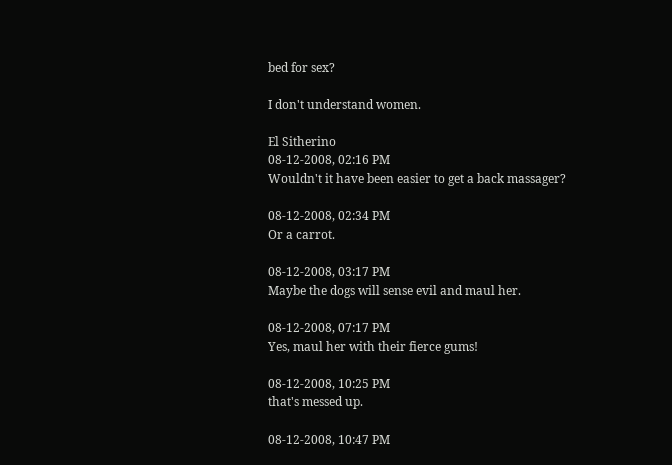bed for sex?

I don't understand women.

El Sitherino
08-12-2008, 02:16 PM
Wouldn't it have been easier to get a back massager?

08-12-2008, 02:34 PM
Or a carrot.

08-12-2008, 03:17 PM
Maybe the dogs will sense evil and maul her.

08-12-2008, 07:17 PM
Yes, maul her with their fierce gums!

08-12-2008, 10:25 PM
that's messed up.

08-12-2008, 10:47 PM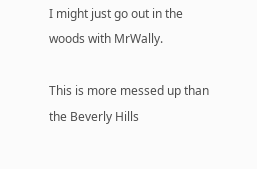I might just go out in the woods with MrWally.

This is more messed up than the Beverly Hills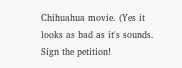Chihuahua movie. (Yes it looks as bad as it's sounds. Sign the petition!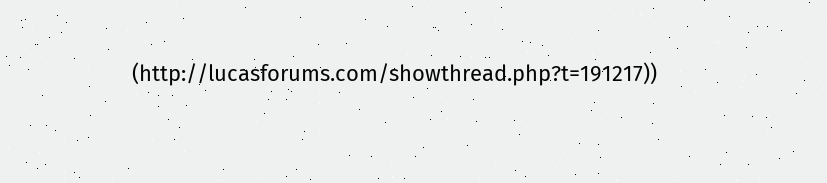(http://lucasforums.com/showthread.php?t=191217))